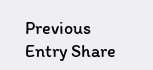Previous Entry Share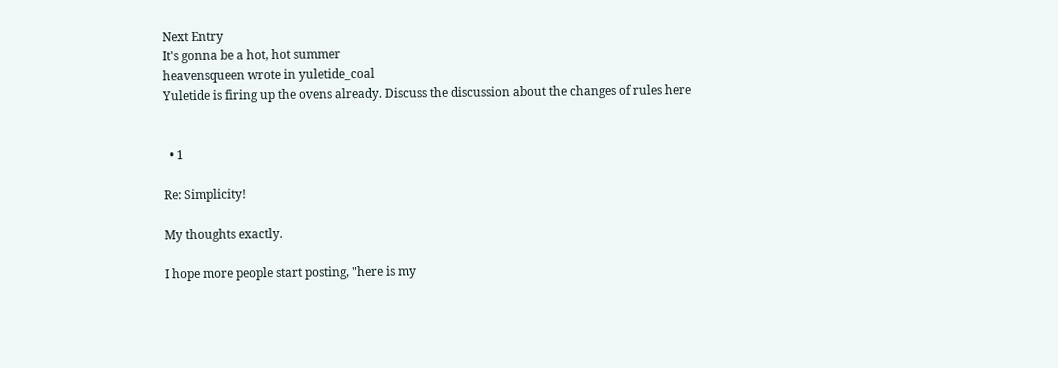Next Entry
It's gonna be a hot, hot summer
heavensqueen wrote in yuletide_coal
Yuletide is firing up the ovens already. Discuss the discussion about the changes of rules here


  • 1

Re: Simplicity!

My thoughts exactly.

I hope more people start posting, "here is my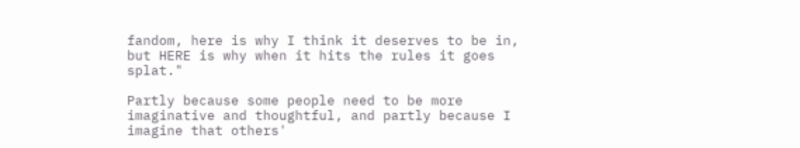fandom, here is why I think it deserves to be in, but HERE is why when it hits the rules it goes splat."

Partly because some people need to be more imaginative and thoughtful, and partly because I imagine that others'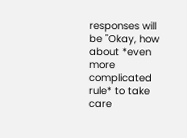responses will be "Okay, how about *even more complicated rule* to take care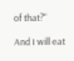of that?"

And I will eat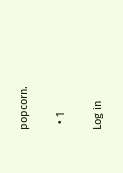popcorn.

  • 1

Log in